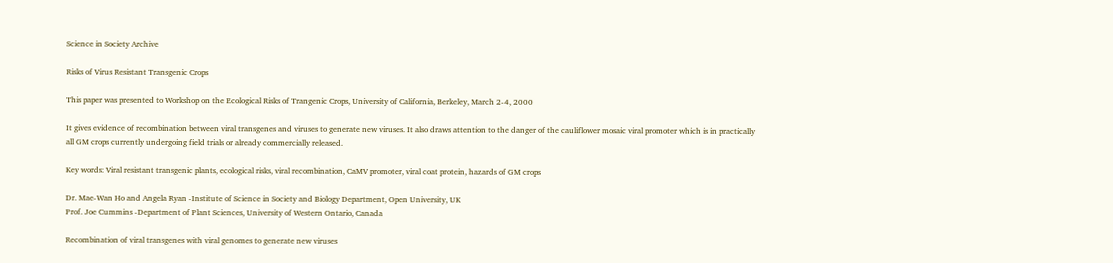Science in Society Archive

Risks of Virus Resistant Transgenic Crops

This paper was presented to Workshop on the Ecological Risks of Trangenic Crops, University of California, Berkeley, March 2-4, 2000

It gives evidence of recombination between viral transgenes and viruses to generate new viruses. It also draws attention to the danger of the cauliflower mosaic viral promoter which is in practically all GM crops currently undergoing field trials or already commercially released.

Key words: Viral resistant transgenic plants, ecological risks, viral recombination, CaMV promoter, viral coat protein, hazards of GM crops

Dr. Mae-Wan Ho and Angela Ryan -Institute of Science in Society and Biology Department, Open University, UK
Prof. Joe Cummins -Department of Plant Sciences, University of Western Ontario, Canada

Recombination of viral transgenes with viral genomes to generate new viruses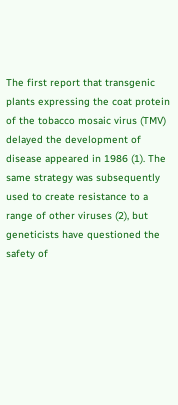The first report that transgenic plants expressing the coat protein of the tobacco mosaic virus (TMV) delayed the development of disease appeared in 1986 (1). The same strategy was subsequently used to create resistance to a range of other viruses (2), but geneticists have questioned the safety of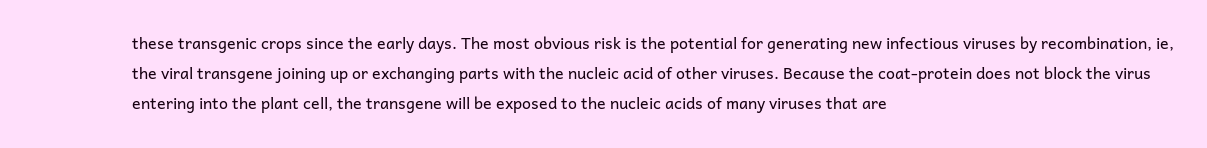these transgenic crops since the early days. The most obvious risk is the potential for generating new infectious viruses by recombination, ie, the viral transgene joining up or exchanging parts with the nucleic acid of other viruses. Because the coat-protein does not block the virus entering into the plant cell, the transgene will be exposed to the nucleic acids of many viruses that are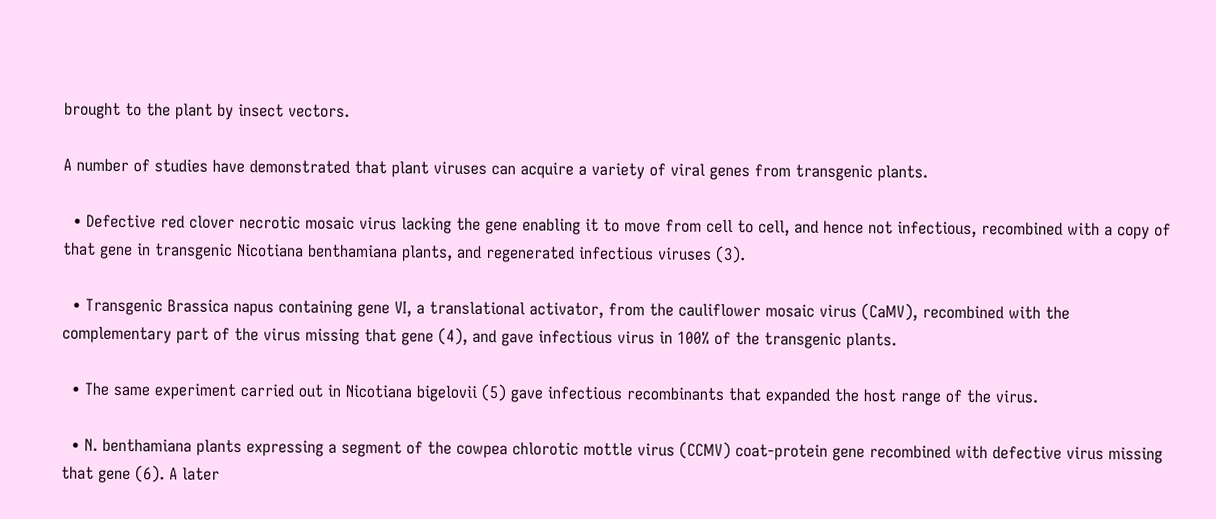brought to the plant by insect vectors.

A number of studies have demonstrated that plant viruses can acquire a variety of viral genes from transgenic plants.

  • Defective red clover necrotic mosaic virus lacking the gene enabling it to move from cell to cell, and hence not infectious, recombined with a copy of that gene in transgenic Nicotiana benthamiana plants, and regenerated infectious viruses (3).

  • Transgenic Brassica napus containing gene VI, a translational activator, from the cauliflower mosaic virus (CaMV), recombined with the complementary part of the virus missing that gene (4), and gave infectious virus in 100% of the transgenic plants.

  • The same experiment carried out in Nicotiana bigelovii (5) gave infectious recombinants that expanded the host range of the virus.

  • N. benthamiana plants expressing a segment of the cowpea chlorotic mottle virus (CCMV) coat-protein gene recombined with defective virus missing that gene (6). A later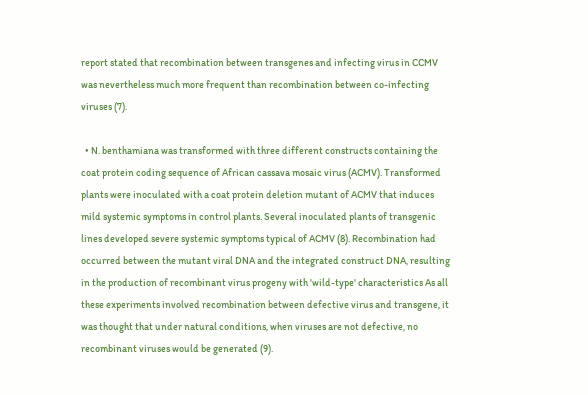report stated that recombination between transgenes and infecting virus in CCMV was nevertheless much more frequent than recombination between co-infecting viruses (7).

  • N. benthamiana was transformed with three different constructs containing the coat protein coding sequence of African cassava mosaic virus (ACMV). Transformed plants were inoculated with a coat protein deletion mutant of ACMV that induces mild systemic symptoms in control plants. Several inoculated plants of transgenic lines developed severe systemic symptoms typical of ACMV (8). Recombination had occurred between the mutant viral DNA and the integrated construct DNA, resulting in the production of recombinant virus progeny with 'wild-type' characteristics As all these experiments involved recombination between defective virus and transgene, it was thought that under natural conditions, when viruses are not defective, no recombinant viruses would be generated (9).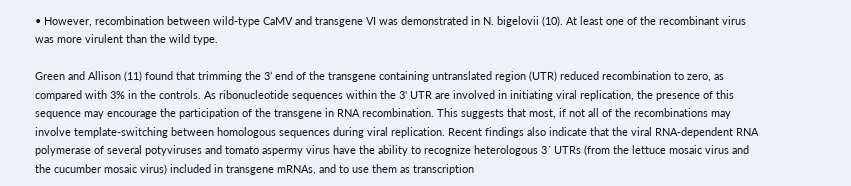• However, recombination between wild-type CaMV and transgene VI was demonstrated in N. bigelovii (10). At least one of the recombinant virus was more virulent than the wild type.

Green and Allison (11) found that trimming the 3’ end of the transgene containing untranslated region (UTR) reduced recombination to zero, as compared with 3% in the controls. As ribonucleotide sequences within the 3' UTR are involved in initiating viral replication, the presence of this sequence may encourage the participation of the transgene in RNA recombination. This suggests that most, if not all of the recombinations may involve template-switching between homologous sequences during viral replication. Recent findings also indicate that the viral RNA-dependent RNA polymerase of several potyviruses and tomato aspermy virus have the ability to recognize heterologous 3´ UTRs (from the lettuce mosaic virus and the cucumber mosaic virus) included in transgene mRNAs, and to use them as transcription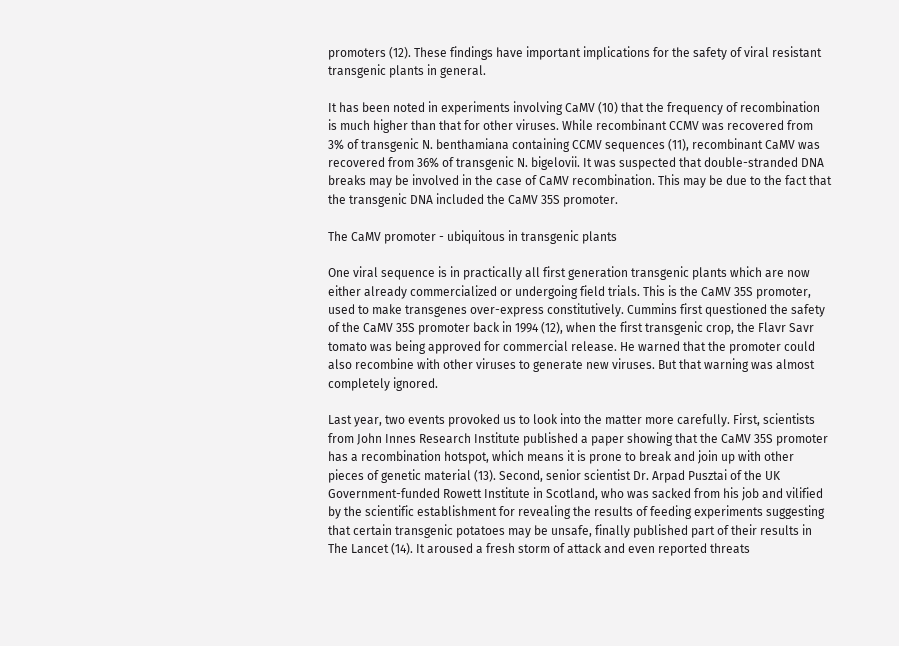promoters (12). These findings have important implications for the safety of viral resistant transgenic plants in general.

It has been noted in experiments involving CaMV (10) that the frequency of recombination is much higher than that for other viruses. While recombinant CCMV was recovered from 3% of transgenic N. benthamiana containing CCMV sequences (11), recombinant CaMV was recovered from 36% of transgenic N. bigelovii. It was suspected that double-stranded DNA breaks may be involved in the case of CaMV recombination. This may be due to the fact that the transgenic DNA included the CaMV 35S promoter.

The CaMV promoter - ubiquitous in transgenic plants

One viral sequence is in practically all first generation transgenic plants which are now either already commercialized or undergoing field trials. This is the CaMV 35S promoter, used to make transgenes over-express constitutively. Cummins first questioned the safety of the CaMV 35S promoter back in 1994 (12), when the first transgenic crop, the Flavr Savr tomato was being approved for commercial release. He warned that the promoter could also recombine with other viruses to generate new viruses. But that warning was almost completely ignored.

Last year, two events provoked us to look into the matter more carefully. First, scientists from John Innes Research Institute published a paper showing that the CaMV 35S promoter has a recombination hotspot, which means it is prone to break and join up with other pieces of genetic material (13). Second, senior scientist Dr. Arpad Pusztai of the UK Government-funded Rowett Institute in Scotland, who was sacked from his job and vilified by the scientific establishment for revealing the results of feeding experiments suggesting that certain transgenic potatoes may be unsafe, finally published part of their results in The Lancet (14). It aroused a fresh storm of attack and even reported threats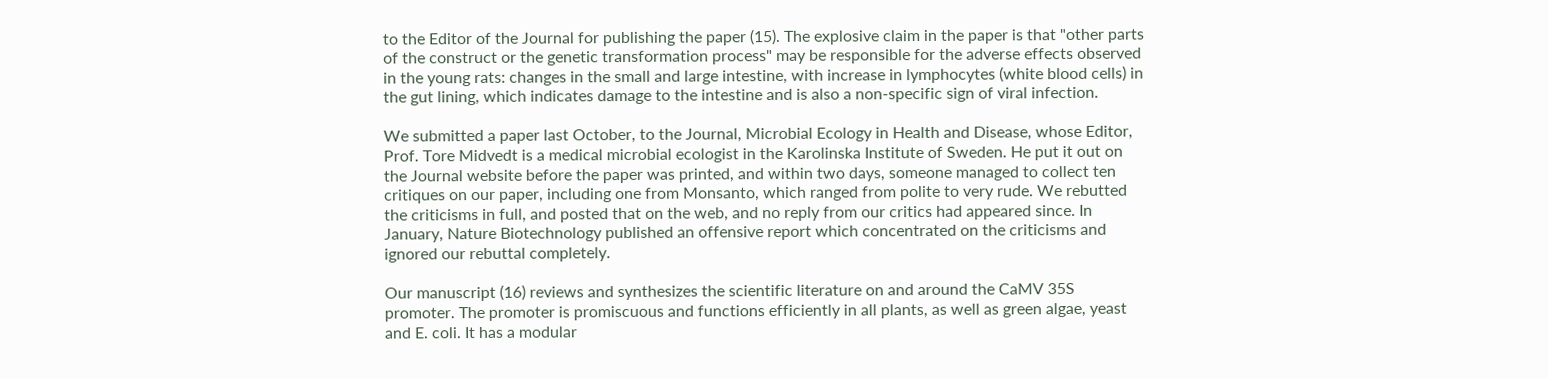to the Editor of the Journal for publishing the paper (15). The explosive claim in the paper is that "other parts of the construct or the genetic transformation process" may be responsible for the adverse effects observed in the young rats: changes in the small and large intestine, with increase in lymphocytes (white blood cells) in the gut lining, which indicates damage to the intestine and is also a non-specific sign of viral infection.

We submitted a paper last October, to the Journal, Microbial Ecology in Health and Disease, whose Editor, Prof. Tore Midvedt is a medical microbial ecologist in the Karolinska Institute of Sweden. He put it out on the Journal website before the paper was printed, and within two days, someone managed to collect ten critiques on our paper, including one from Monsanto, which ranged from polite to very rude. We rebutted the criticisms in full, and posted that on the web, and no reply from our critics had appeared since. In January, Nature Biotechnology published an offensive report which concentrated on the criticisms and ignored our rebuttal completely.

Our manuscript (16) reviews and synthesizes the scientific literature on and around the CaMV 35S promoter. The promoter is promiscuous and functions efficiently in all plants, as well as green algae, yeast and E. coli. It has a modular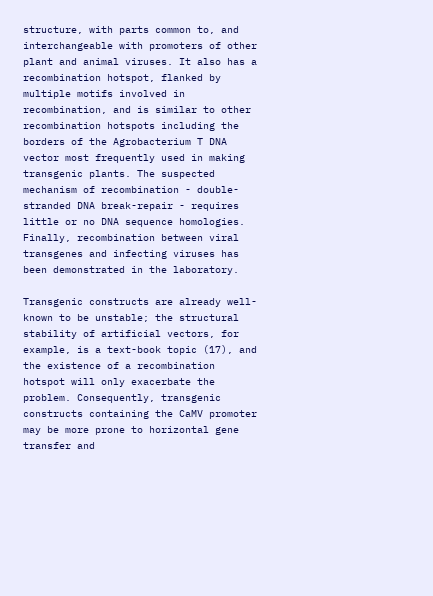structure, with parts common to, and interchangeable with promoters of other plant and animal viruses. It also has a recombination hotspot, flanked by multiple motifs involved in recombination, and is similar to other recombination hotspots including the borders of the Agrobacterium T DNA vector most frequently used in making transgenic plants. The suspected mechanism of recombination - double-stranded DNA break-repair - requires little or no DNA sequence homologies. Finally, recombination between viral transgenes and infecting viruses has been demonstrated in the laboratory.

Transgenic constructs are already well-known to be unstable; the structural stability of artificial vectors, for example, is a text-book topic (17), and the existence of a recombination hotspot will only exacerbate the problem. Consequently, transgenic constructs containing the CaMV promoter may be more prone to horizontal gene transfer and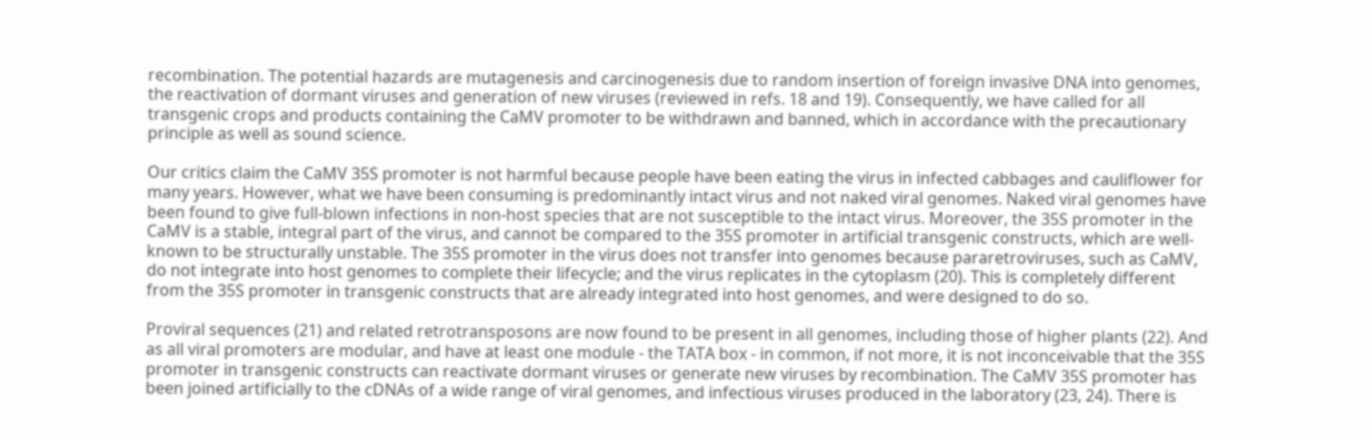recombination. The potential hazards are mutagenesis and carcinogenesis due to random insertion of foreign invasive DNA into genomes, the reactivation of dormant viruses and generation of new viruses (reviewed in refs. 18 and 19). Consequently, we have called for all transgenic crops and products containing the CaMV promoter to be withdrawn and banned, which in accordance with the precautionary principle as well as sound science.

Our critics claim the CaMV 35S promoter is not harmful because people have been eating the virus in infected cabbages and cauliflower for many years. However, what we have been consuming is predominantly intact virus and not naked viral genomes. Naked viral genomes have been found to give full-blown infections in non-host species that are not susceptible to the intact virus. Moreover, the 35S promoter in the CaMV is a stable, integral part of the virus, and cannot be compared to the 35S promoter in artificial transgenic constructs, which are well-known to be structurally unstable. The 35S promoter in the virus does not transfer into genomes because pararetroviruses, such as CaMV, do not integrate into host genomes to complete their lifecycle; and the virus replicates in the cytoplasm (20). This is completely different from the 35S promoter in transgenic constructs that are already integrated into host genomes, and were designed to do so.

Proviral sequences (21) and related retrotransposons are now found to be present in all genomes, including those of higher plants (22). And as all viral promoters are modular, and have at least one module - the TATA box - in common, if not more, it is not inconceivable that the 35S promoter in transgenic constructs can reactivate dormant viruses or generate new viruses by recombination. The CaMV 35S promoter has been joined artificially to the cDNAs of a wide range of viral genomes, and infectious viruses produced in the laboratory (23, 24). There is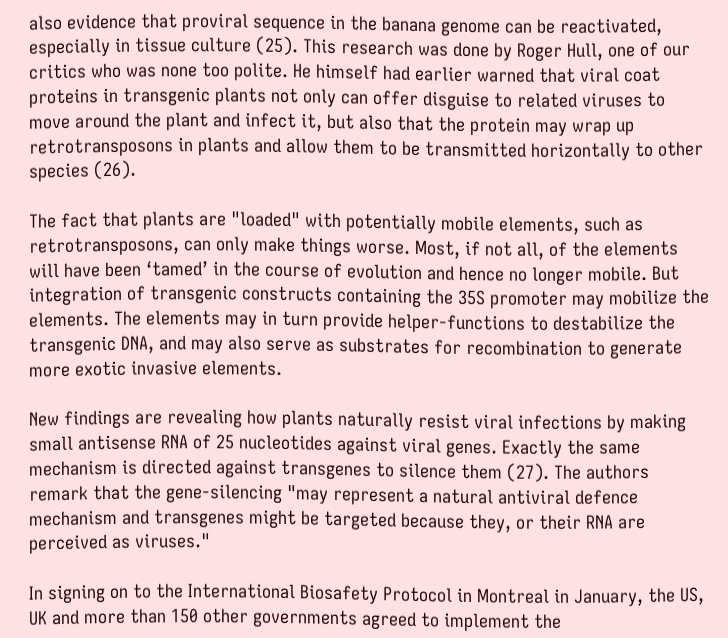also evidence that proviral sequence in the banana genome can be reactivated, especially in tissue culture (25). This research was done by Roger Hull, one of our critics who was none too polite. He himself had earlier warned that viral coat proteins in transgenic plants not only can offer disguise to related viruses to move around the plant and infect it, but also that the protein may wrap up retrotransposons in plants and allow them to be transmitted horizontally to other species (26).

The fact that plants are "loaded" with potentially mobile elements, such as retrotransposons, can only make things worse. Most, if not all, of the elements will have been ‘tamed’ in the course of evolution and hence no longer mobile. But integration of transgenic constructs containing the 35S promoter may mobilize the elements. The elements may in turn provide helper-functions to destabilize the transgenic DNA, and may also serve as substrates for recombination to generate more exotic invasive elements.

New findings are revealing how plants naturally resist viral infections by making small antisense RNA of 25 nucleotides against viral genes. Exactly the same mechanism is directed against transgenes to silence them (27). The authors remark that the gene-silencing "may represent a natural antiviral defence mechanism and transgenes might be targeted because they, or their RNA are perceived as viruses."

In signing on to the International Biosafety Protocol in Montreal in January, the US, UK and more than 150 other governments agreed to implement the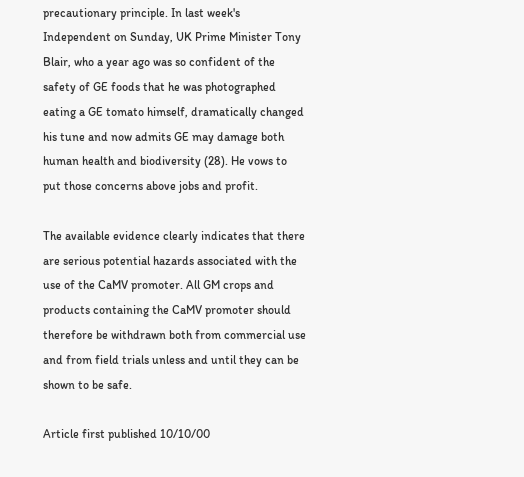precautionary principle. In last week's Independent on Sunday, UK Prime Minister Tony Blair, who a year ago was so confident of the safety of GE foods that he was photographed eating a GE tomato himself, dramatically changed his tune and now admits GE may damage both human health and biodiversity (28). He vows to put those concerns above jobs and profit.

The available evidence clearly indicates that there are serious potential hazards associated with the use of the CaMV promoter. All GM crops and products containing the CaMV promoter should therefore be withdrawn both from commercial use and from field trials unless and until they can be shown to be safe.

Article first published 10/10/00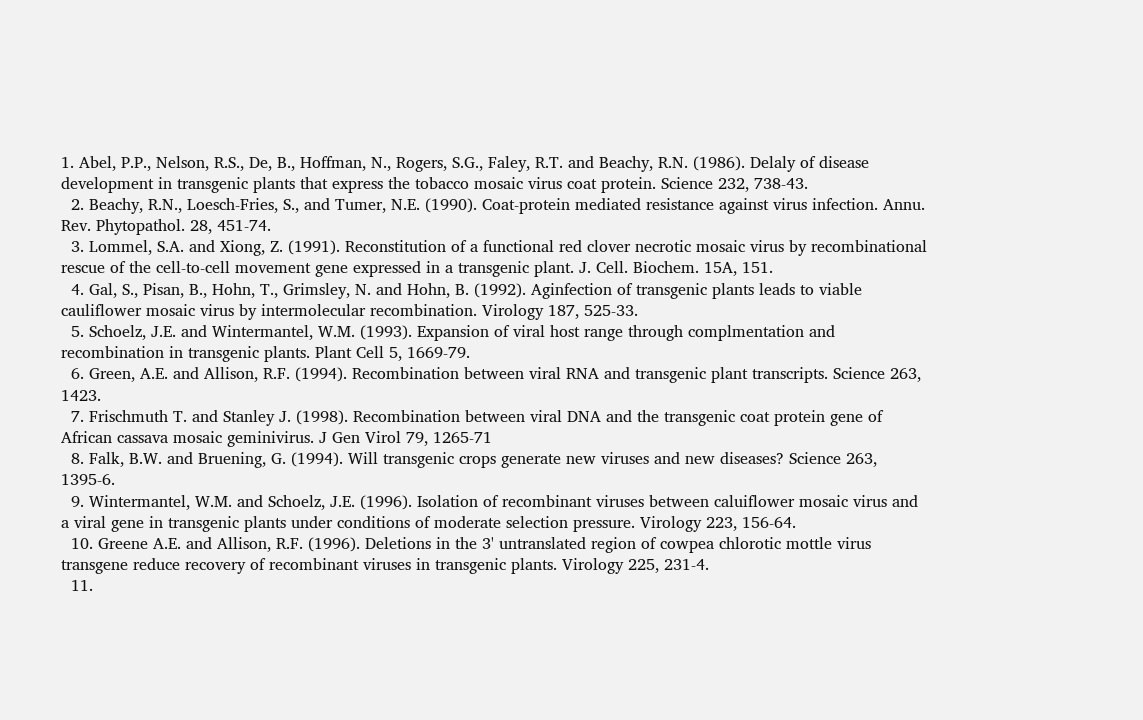1. Abel, P.P., Nelson, R.S., De, B., Hoffman, N., Rogers, S.G., Faley, R.T. and Beachy, R.N. (1986). Delaly of disease development in transgenic plants that express the tobacco mosaic virus coat protein. Science 232, 738-43.
  2. Beachy, R.N., Loesch-Fries, S., and Tumer, N.E. (1990). Coat-protein mediated resistance against virus infection. Annu. Rev. Phytopathol. 28, 451-74.
  3. Lommel, S.A. and Xiong, Z. (1991). Reconstitution of a functional red clover necrotic mosaic virus by recombinational rescue of the cell-to-cell movement gene expressed in a transgenic plant. J. Cell. Biochem. 15A, 151.
  4. Gal, S., Pisan, B., Hohn, T., Grimsley, N. and Hohn, B. (1992). Aginfection of transgenic plants leads to viable cauliflower mosaic virus by intermolecular recombination. Virology 187, 525-33.
  5. Schoelz, J.E. and Wintermantel, W.M. (1993). Expansion of viral host range through complmentation and recombination in transgenic plants. Plant Cell 5, 1669-79.
  6. Green, A.E. and Allison, R.F. (1994). Recombination between viral RNA and transgenic plant transcripts. Science 263, 1423.
  7. Frischmuth T. and Stanley J. (1998). Recombination between viral DNA and the transgenic coat protein gene of African cassava mosaic geminivirus. J Gen Virol 79, 1265-71
  8. Falk, B.W. and Bruening, G. (1994). Will transgenic crops generate new viruses and new diseases? Science 263, 1395-6.
  9. Wintermantel, W.M. and Schoelz, J.E. (1996). Isolation of recombinant viruses between caluiflower mosaic virus and a viral gene in transgenic plants under conditions of moderate selection pressure. Virology 223, 156-64.
  10. Greene A.E. and Allison, R.F. (1996). Deletions in the 3' untranslated region of cowpea chlorotic mottle virus transgene reduce recovery of recombinant viruses in transgenic plants. Virology 225, 231-4.
  11.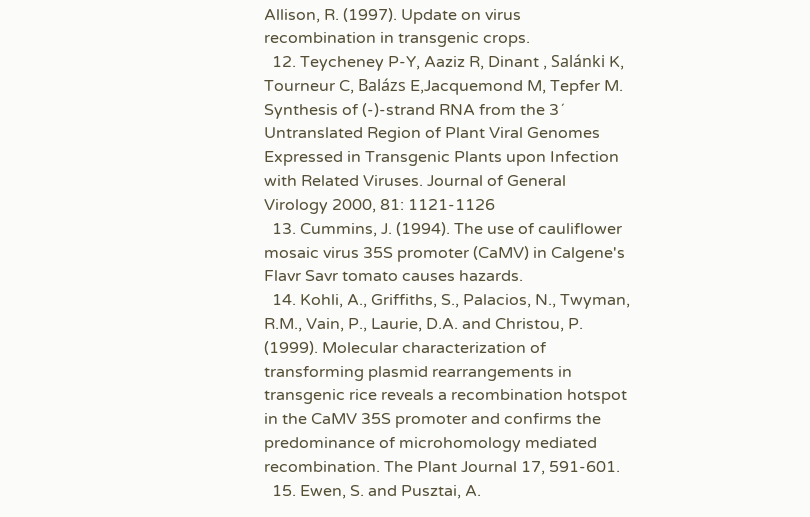Allison, R. (1997). Update on virus recombination in transgenic crops.
  12. Teycheney P-Y, Aaziz R, Dinant , Salánki K, Tourneur C, Balázs E,Jacquemond M, Tepfer M. Synthesis of (-)-strand RNA from the 3´ Untranslated Region of Plant Viral Genomes Expressed in Transgenic Plants upon Infection with Related Viruses. Journal of General Virology 2000, 81: 1121-1126
  13. Cummins, J. (1994). The use of cauliflower mosaic virus 35S promoter (CaMV) in Calgene's Flavr Savr tomato causes hazards.
  14. Kohli, A., Griffiths, S., Palacios, N., Twyman, R.M., Vain, P., Laurie, D.A. and Christou, P. (1999). Molecular characterization of transforming plasmid rearrangements in transgenic rice reveals a recombination hotspot in the CaMV 35S promoter and confirms the predominance of microhomology mediated recombination. The Plant Journal 17, 591-601.
  15. Ewen, S. and Pusztai, A.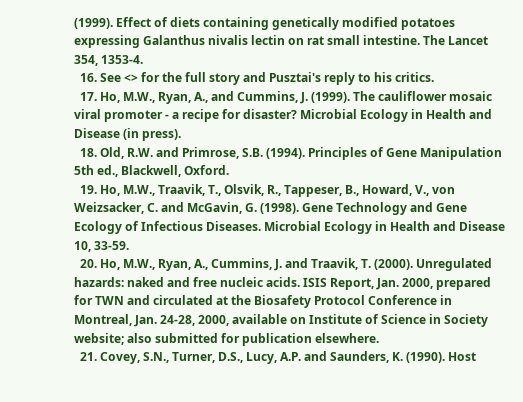(1999). Effect of diets containing genetically modified potatoes expressing Galanthus nivalis lectin on rat small intestine. The Lancet 354, 1353-4.
  16. See <> for the full story and Pusztai's reply to his critics.
  17. Ho, M.W., Ryan, A., and Cummins, J. (1999). The cauliflower mosaic viral promoter - a recipe for disaster? Microbial Ecology in Health and Disease (in press).
  18. Old, R.W. and Primrose, S.B. (1994). Principles of Gene Manipulation 5th ed., Blackwell, Oxford.
  19. Ho, M.W., Traavik, T., Olsvik, R., Tappeser, B., Howard, V., von Weizsacker, C. and McGavin, G. (1998). Gene Technology and Gene Ecology of Infectious Diseases. Microbial Ecology in Health and Disease 10, 33-59.
  20. Ho, M.W., Ryan, A., Cummins, J. and Traavik, T. (2000). Unregulated hazards: naked and free nucleic acids. ISIS Report, Jan. 2000, prepared for TWN and circulated at the Biosafety Protocol Conference in Montreal, Jan. 24-28, 2000, available on Institute of Science in Society website; also submitted for publication elsewhere.
  21. Covey, S.N., Turner, D.S., Lucy, A.P. and Saunders, K. (1990). Host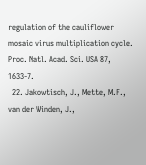regulation of the cauliflower mosaic virus multiplication cycle. Proc. Natl. Acad. Sci. USA 87, 1633-7.
  22. Jakowtisch, J., Mette, M.F., van der Winden, J.,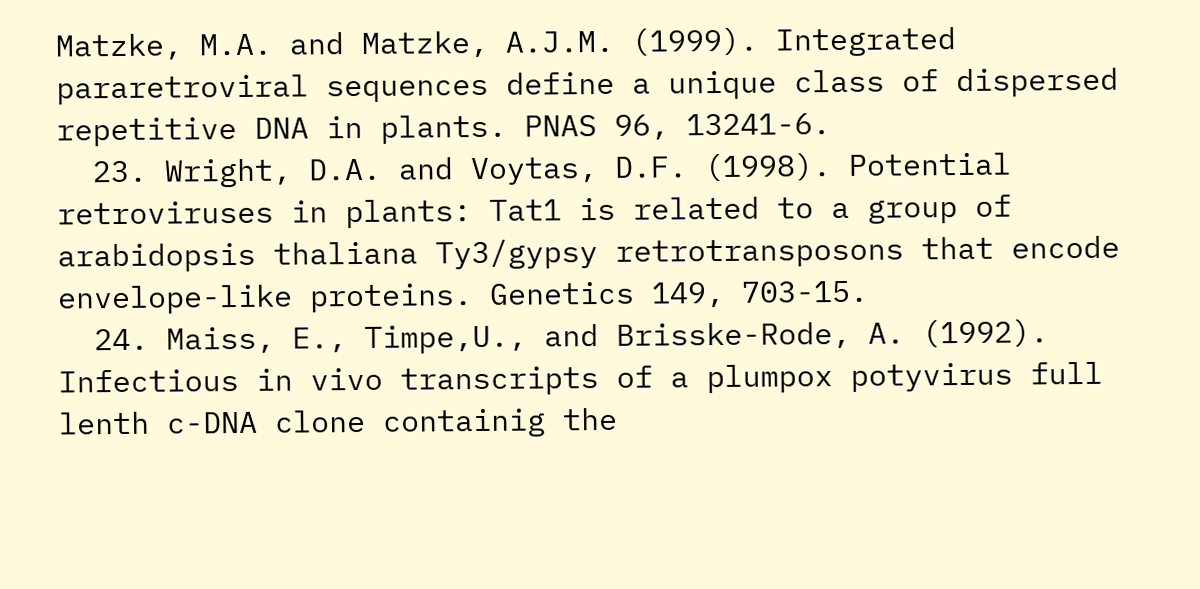Matzke, M.A. and Matzke, A.J.M. (1999). Integrated pararetroviral sequences define a unique class of dispersed repetitive DNA in plants. PNAS 96, 13241-6.
  23. Wright, D.A. and Voytas, D.F. (1998). Potential retroviruses in plants: Tat1 is related to a group of arabidopsis thaliana Ty3/gypsy retrotransposons that encode envelope-like proteins. Genetics 149, 703-15.
  24. Maiss, E., Timpe,U., and Brisske-Rode, A. (1992). Infectious in vivo transcripts of a plumpox potyvirus full lenth c-DNA clone containig the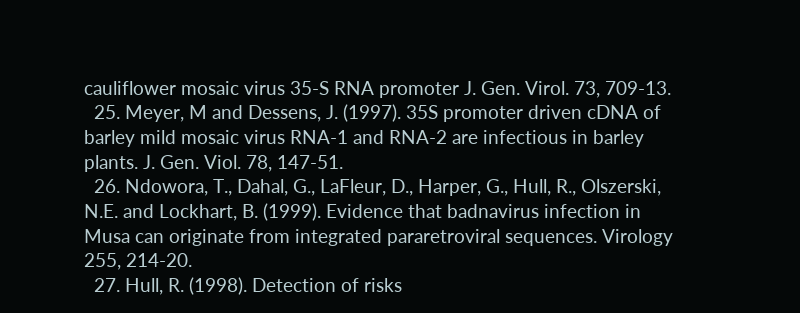cauliflower mosaic virus 35-S RNA promoter J. Gen. Virol. 73, 709-13.
  25. Meyer, M and Dessens, J. (1997). 35S promoter driven cDNA of barley mild mosaic virus RNA-1 and RNA-2 are infectious in barley plants. J. Gen. Viol. 78, 147-51.
  26. Ndowora, T., Dahal, G., LaFleur, D., Harper, G., Hull, R., Olszerski, N.E. and Lockhart, B. (1999). Evidence that badnavirus infection in Musa can originate from integrated pararetroviral sequences. Virology 255, 214-20.
  27. Hull, R. (1998). Detection of risks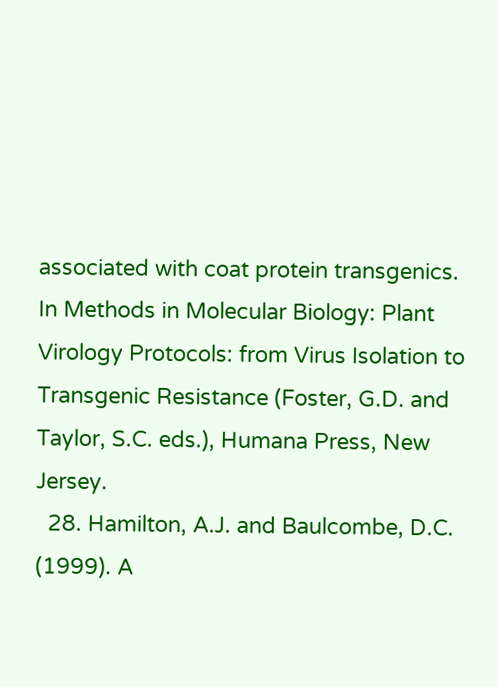associated with coat protein transgenics. In Methods in Molecular Biology: Plant Virology Protocols: from Virus Isolation to Transgenic Resistance (Foster, G.D. and Taylor, S.C. eds.), Humana Press, New Jersey.
  28. Hamilton, A.J. and Baulcombe, D.C. (1999). A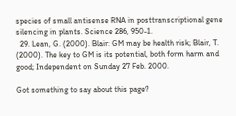species of small antisense RNA in posttranscriptional gene silencing in plants. Science 286, 950-1.
  29. Lean, G. (2000). Blair: GM may be health risk; Blair, T. (2000). The key to GM is its potential, both form harm and good; Independent on Sunday 27 Feb. 2000.

Got something to say about this page?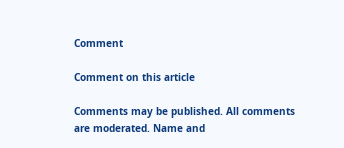Comment

Comment on this article

Comments may be published. All comments are moderated. Name and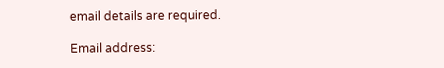email details are required.

Email address: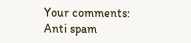Your comments:
Anti spam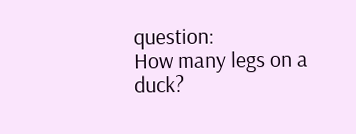question:
How many legs on a duck?